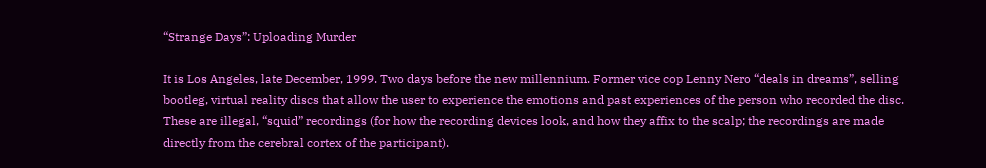“Strange Days”: Uploading Murder

It is Los Angeles, late December, 1999. Two days before the new millennium. Former vice cop Lenny Nero “deals in dreams”, selling bootleg, virtual reality discs that allow the user to experience the emotions and past experiences of the person who recorded the disc. These are illegal, “squid” recordings (for how the recording devices look, and how they affix to the scalp; the recordings are made directly from the cerebral cortex of the participant).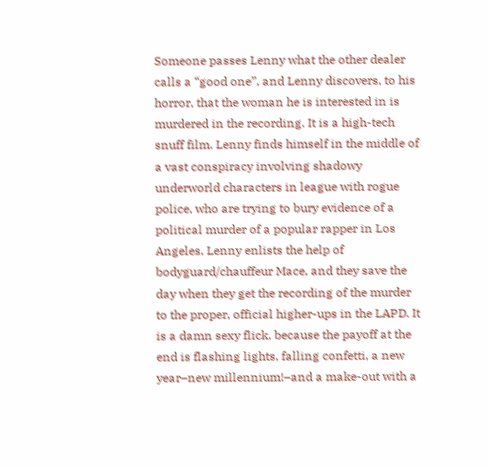Someone passes Lenny what the other dealer calls a “good one”, and Lenny discovers, to his horror, that the woman he is interested in is murdered in the recording. It is a high-tech snuff film. Lenny finds himself in the middle of a vast conspiracy involving shadowy underworld characters in league with rogue police, who are trying to bury evidence of a political murder of a popular rapper in Los Angeles. Lenny enlists the help of bodyguard/chauffeur Mace, and they save the day when they get the recording of the murder to the proper, official higher-ups in the LAPD. It is a damn sexy flick, because the payoff at the end is flashing lights, falling confetti, a new year–new millennium!–and a make-out with a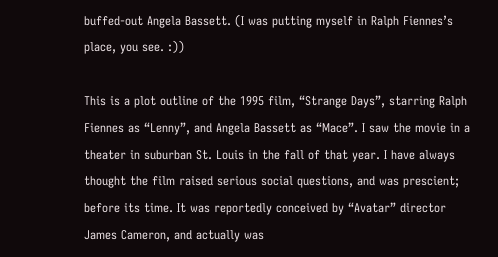buffed-out Angela Bassett. (I was putting myself in Ralph Fiennes’s place, you see. :))

This is a plot outline of the 1995 film, “Strange Days”, starring Ralph Fiennes as “Lenny”, and Angela Bassett as “Mace”. I saw the movie in a theater in suburban St. Louis in the fall of that year. I have always thought the film raised serious social questions, and was prescient; before its time. It was reportedly conceived by “Avatar” director James Cameron, and actually was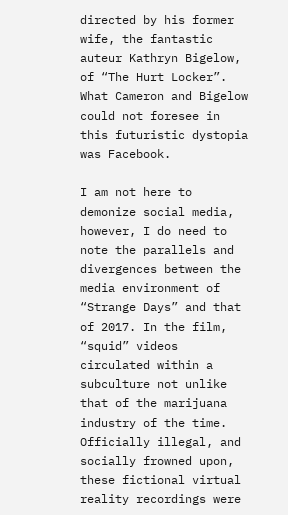directed by his former wife, the fantastic auteur Kathryn Bigelow, of “The Hurt Locker”. What Cameron and Bigelow could not foresee in this futuristic dystopia was Facebook.

I am not here to demonize social media, however, I do need to note the parallels and divergences between the media environment of “Strange Days” and that of 2017. In the film, “squid” videos circulated within a subculture not unlike that of the marijuana industry of the time. Officially illegal, and socially frowned upon, these fictional virtual reality recordings were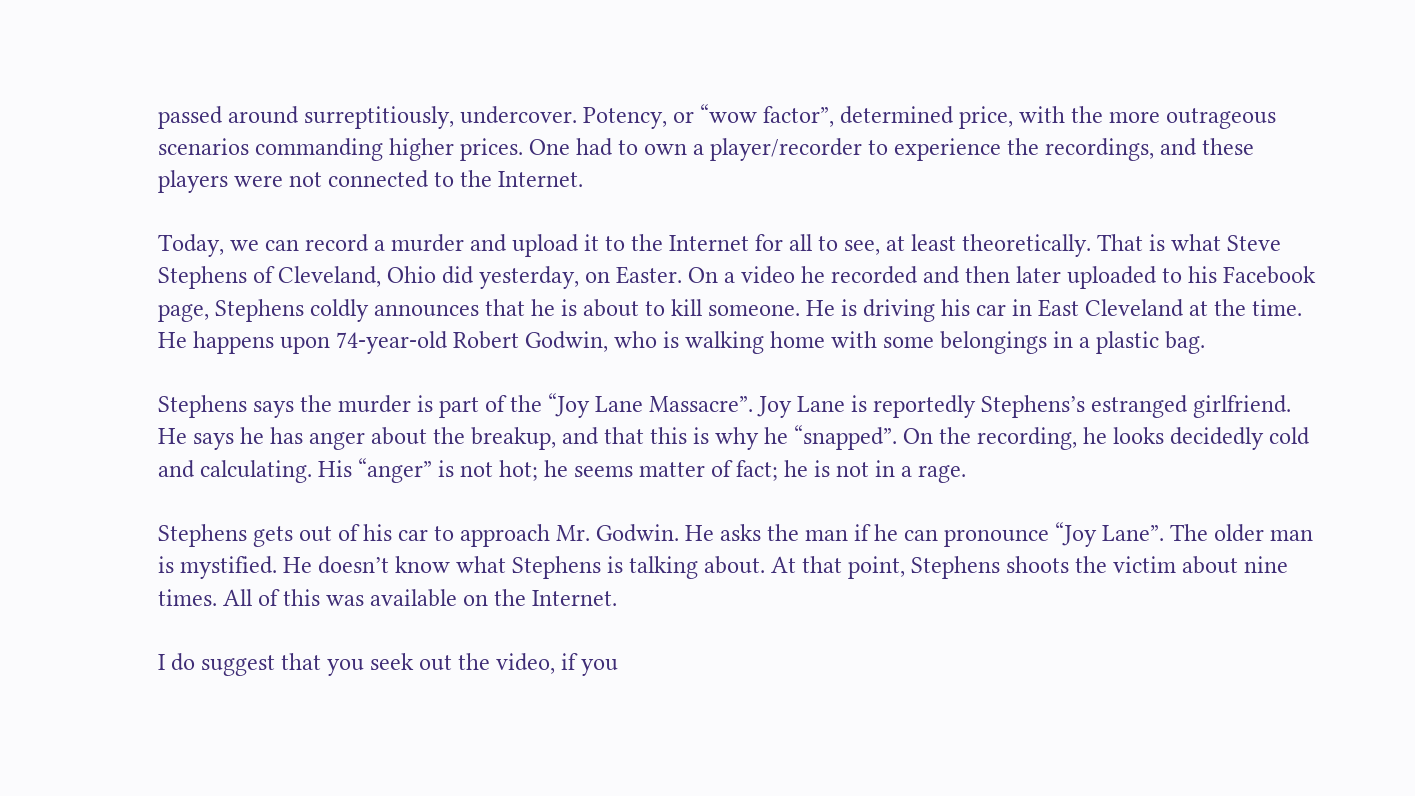passed around surreptitiously, undercover. Potency, or “wow factor”, determined price, with the more outrageous scenarios commanding higher prices. One had to own a player/recorder to experience the recordings, and these players were not connected to the Internet.

Today, we can record a murder and upload it to the Internet for all to see, at least theoretically. That is what Steve Stephens of Cleveland, Ohio did yesterday, on Easter. On a video he recorded and then later uploaded to his Facebook page, Stephens coldly announces that he is about to kill someone. He is driving his car in East Cleveland at the time. He happens upon 74-year-old Robert Godwin, who is walking home with some belongings in a plastic bag.

Stephens says the murder is part of the “Joy Lane Massacre”. Joy Lane is reportedly Stephens’s estranged girlfriend. He says he has anger about the breakup, and that this is why he “snapped”. On the recording, he looks decidedly cold and calculating. His “anger” is not hot; he seems matter of fact; he is not in a rage.

Stephens gets out of his car to approach Mr. Godwin. He asks the man if he can pronounce “Joy Lane”. The older man is mystified. He doesn’t know what Stephens is talking about. At that point, Stephens shoots the victim about nine times. All of this was available on the Internet.

I do suggest that you seek out the video, if you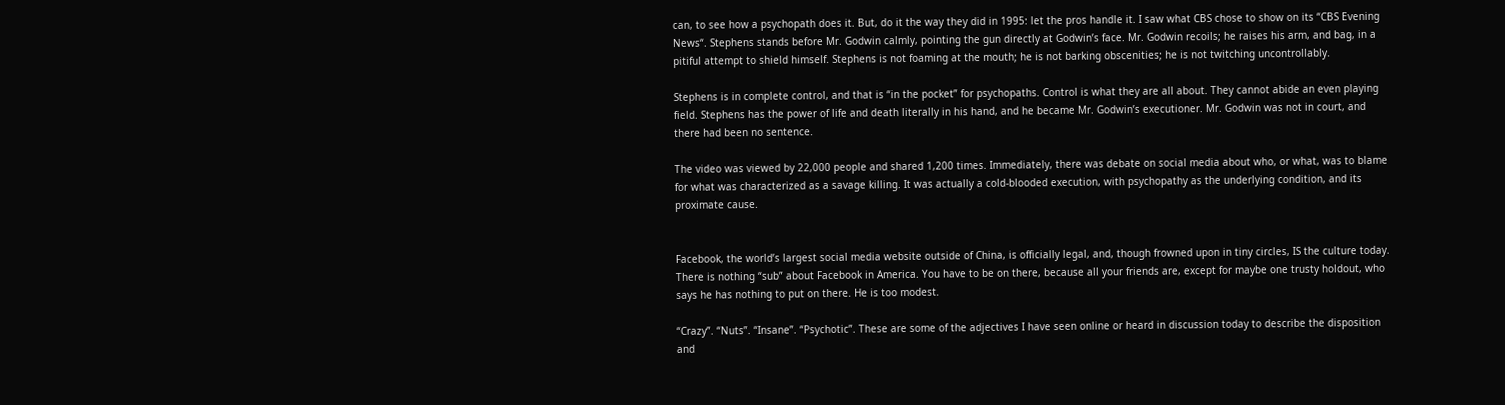can, to see how a psychopath does it. But, do it the way they did in 1995: let the pros handle it. I saw what CBS chose to show on its “CBS Evening News“. Stephens stands before Mr. Godwin calmly, pointing the gun directly at Godwin’s face. Mr. Godwin recoils; he raises his arm, and bag, in a pitiful attempt to shield himself. Stephens is not foaming at the mouth; he is not barking obscenities; he is not twitching uncontrollably.

Stephens is in complete control, and that is “in the pocket” for psychopaths. Control is what they are all about. They cannot abide an even playing field. Stephens has the power of life and death literally in his hand, and he became Mr. Godwin’s executioner. Mr. Godwin was not in court, and there had been no sentence.

The video was viewed by 22,000 people and shared 1,200 times. Immediately, there was debate on social media about who, or what, was to blame for what was characterized as a savage killing. It was actually a cold-blooded execution, with psychopathy as the underlying condition, and its proximate cause.


Facebook, the world’s largest social media website outside of China, is officially legal, and, though frowned upon in tiny circles, IS the culture today. There is nothing “sub” about Facebook in America. You have to be on there, because all your friends are, except for maybe one trusty holdout, who says he has nothing to put on there. He is too modest.

“Crazy”. “Nuts”. “Insane”. “Psychotic”. These are some of the adjectives I have seen online or heard in discussion today to describe the disposition and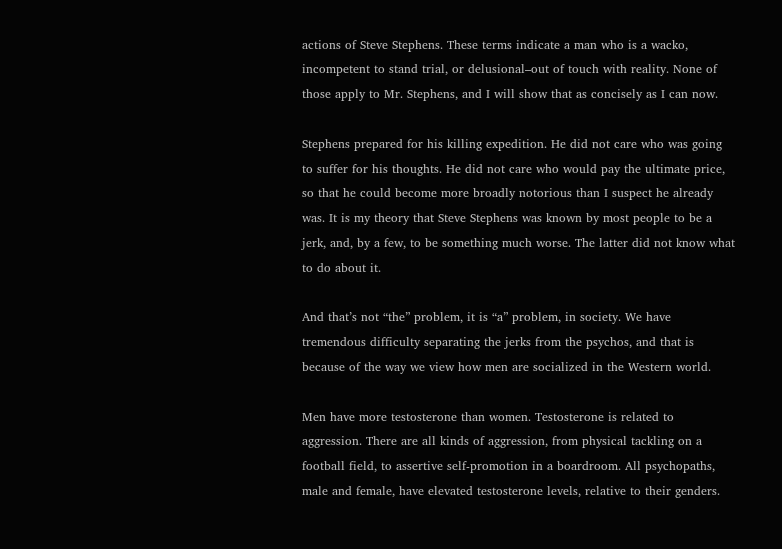actions of Steve Stephens. These terms indicate a man who is a wacko, incompetent to stand trial, or delusional–out of touch with reality. None of those apply to Mr. Stephens, and I will show that as concisely as I can now.

Stephens prepared for his killing expedition. He did not care who was going to suffer for his thoughts. He did not care who would pay the ultimate price, so that he could become more broadly notorious than I suspect he already was. It is my theory that Steve Stephens was known by most people to be a jerk, and, by a few, to be something much worse. The latter did not know what to do about it.

And that’s not “the” problem, it is “a” problem, in society. We have tremendous difficulty separating the jerks from the psychos, and that is because of the way we view how men are socialized in the Western world.

Men have more testosterone than women. Testosterone is related to aggression. There are all kinds of aggression, from physical tackling on a football field, to assertive self-promotion in a boardroom. All psychopaths, male and female, have elevated testosterone levels, relative to their genders.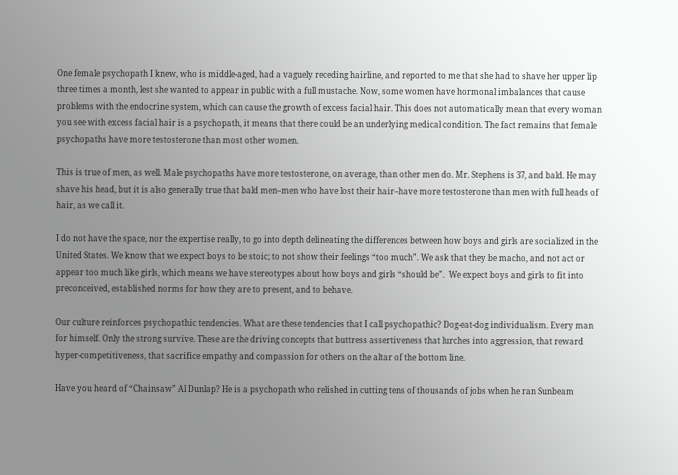One female psychopath I knew, who is middle-aged, had a vaguely receding hairline, and reported to me that she had to shave her upper lip three times a month, lest she wanted to appear in public with a full mustache. Now, some women have hormonal imbalances that cause problems with the endocrine system, which can cause the growth of excess facial hair. This does not automatically mean that every woman you see with excess facial hair is a psychopath, it means that there could be an underlying medical condition. The fact remains that female psychopaths have more testosterone than most other women.

This is true of men, as well. Male psychopaths have more testosterone, on average, than other men do. Mr. Stephens is 37, and bald. He may shave his head, but it is also generally true that bald men–men who have lost their hair–have more testosterone than men with full heads of hair, as we call it.

I do not have the space, nor the expertise really, to go into depth delineating the differences between how boys and girls are socialized in the United States. We know that we expect boys to be stoic; to not show their feelings “too much”. We ask that they be macho, and not act or appear too much like girls, which means we have stereotypes about how boys and girls “should be”.  We expect boys and girls to fit into preconceived, established norms for how they are to present, and to behave.

Our culture reinforces psychopathic tendencies. What are these tendencies that I call psychopathic? Dog-eat-dog individualism. Every man for himself. Only the strong survive. These are the driving concepts that buttress assertiveness that lurches into aggression, that reward hyper-competitiveness, that sacrifice empathy and compassion for others on the altar of the bottom line.

Have you heard of “Chainsaw” Al Dunlap? He is a psychopath who relished in cutting tens of thousands of jobs when he ran Sunbeam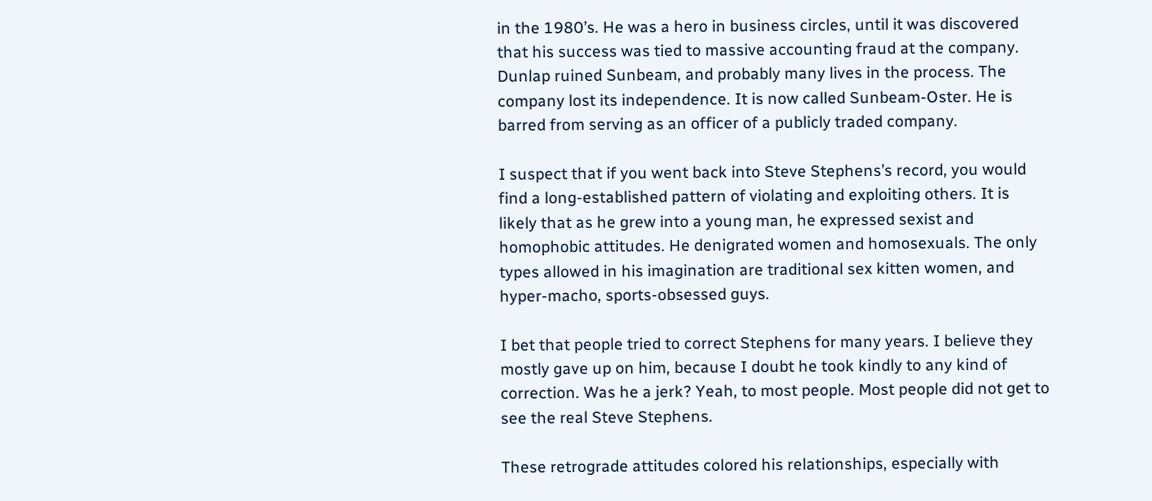in the 1980’s. He was a hero in business circles, until it was discovered that his success was tied to massive accounting fraud at the company. Dunlap ruined Sunbeam, and probably many lives in the process. The company lost its independence. It is now called Sunbeam-Oster. He is barred from serving as an officer of a publicly traded company.

I suspect that if you went back into Steve Stephens’s record, you would find a long-established pattern of violating and exploiting others. It is likely that as he grew into a young man, he expressed sexist and homophobic attitudes. He denigrated women and homosexuals. The only types allowed in his imagination are traditional sex kitten women, and hyper-macho, sports-obsessed guys.

I bet that people tried to correct Stephens for many years. I believe they mostly gave up on him, because I doubt he took kindly to any kind of correction. Was he a jerk? Yeah, to most people. Most people did not get to see the real Steve Stephens.

These retrograde attitudes colored his relationships, especially with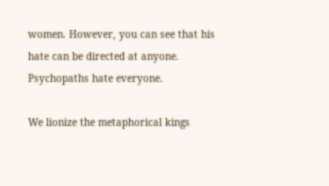women. However, you can see that his hate can be directed at anyone. Psychopaths hate everyone.

We lionize the metaphorical kings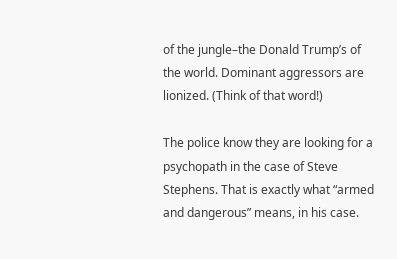of the jungle–the Donald Trump’s of the world. Dominant aggressors are lionized. (Think of that word!)

The police know they are looking for a psychopath in the case of Steve Stephens. That is exactly what “armed and dangerous” means, in his case.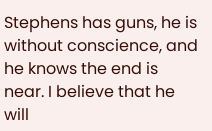Stephens has guns, he is without conscience, and he knows the end is near. I believe that he will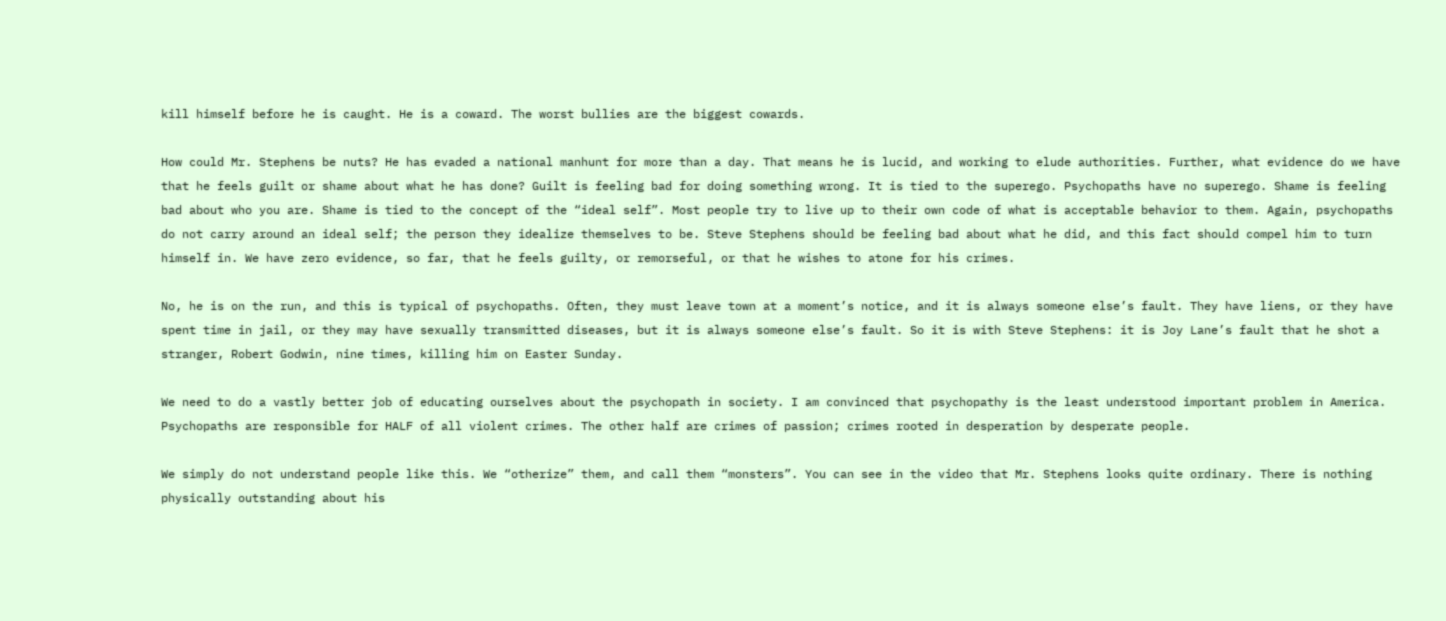kill himself before he is caught. He is a coward. The worst bullies are the biggest cowards.

How could Mr. Stephens be nuts? He has evaded a national manhunt for more than a day. That means he is lucid, and working to elude authorities. Further, what evidence do we have that he feels guilt or shame about what he has done? Guilt is feeling bad for doing something wrong. It is tied to the superego. Psychopaths have no superego. Shame is feeling bad about who you are. Shame is tied to the concept of the “ideal self”. Most people try to live up to their own code of what is acceptable behavior to them. Again, psychopaths do not carry around an ideal self; the person they idealize themselves to be. Steve Stephens should be feeling bad about what he did, and this fact should compel him to turn himself in. We have zero evidence, so far, that he feels guilty, or remorseful, or that he wishes to atone for his crimes.

No, he is on the run, and this is typical of psychopaths. Often, they must leave town at a moment’s notice, and it is always someone else’s fault. They have liens, or they have spent time in jail, or they may have sexually transmitted diseases, but it is always someone else’s fault. So it is with Steve Stephens: it is Joy Lane’s fault that he shot a stranger, Robert Godwin, nine times, killing him on Easter Sunday.

We need to do a vastly better job of educating ourselves about the psychopath in society. I am convinced that psychopathy is the least understood important problem in America. Psychopaths are responsible for HALF of all violent crimes. The other half are crimes of passion; crimes rooted in desperation by desperate people.

We simply do not understand people like this. We “otherize” them, and call them “monsters”. You can see in the video that Mr. Stephens looks quite ordinary. There is nothing physically outstanding about his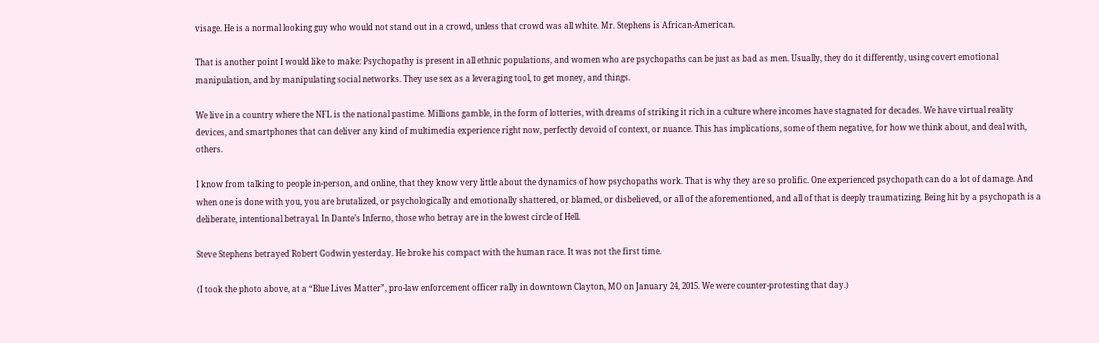visage. He is a normal looking guy who would not stand out in a crowd, unless that crowd was all white. Mr. Stephens is African-American.

That is another point I would like to make: Psychopathy is present in all ethnic populations, and women who are psychopaths can be just as bad as men. Usually, they do it differently, using covert emotional manipulation, and by manipulating social networks. They use sex as a leveraging tool, to get money, and things.

We live in a country where the NFL is the national pastime. Millions gamble, in the form of lotteries, with dreams of striking it rich in a culture where incomes have stagnated for decades. We have virtual reality devices, and smartphones that can deliver any kind of multimedia experience right now, perfectly devoid of context, or nuance. This has implications, some of them negative, for how we think about, and deal with, others.

I know from talking to people in-person, and online, that they know very little about the dynamics of how psychopaths work. That is why they are so prolific. One experienced psychopath can do a lot of damage. And when one is done with you, you are brutalized, or psychologically and emotionally shattered, or blamed, or disbelieved, or all of the aforementioned, and all of that is deeply traumatizing. Being hit by a psychopath is a deliberate, intentional betrayal. In Dante’s Inferno, those who betray are in the lowest circle of Hell.

Steve Stephens betrayed Robert Godwin yesterday. He broke his compact with the human race. It was not the first time.

(I took the photo above, at a “Blue Lives Matter”, pro-law enforcement officer rally in downtown Clayton, MO on January 24, 2015. We were counter-protesting that day.)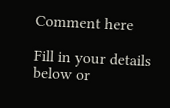Comment here

Fill in your details below or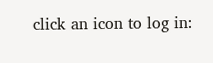click an icon to log in: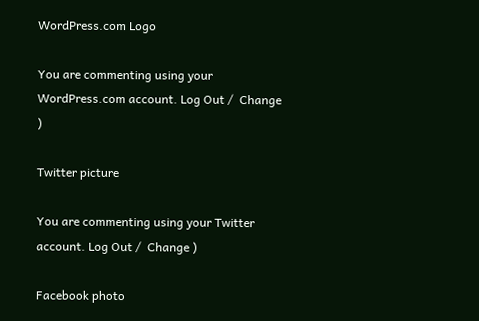WordPress.com Logo

You are commenting using your WordPress.com account. Log Out /  Change )

Twitter picture

You are commenting using your Twitter account. Log Out /  Change )

Facebook photo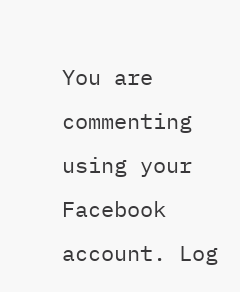You are commenting using your Facebook account. Log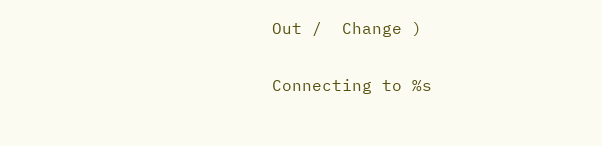Out /  Change )

Connecting to %s